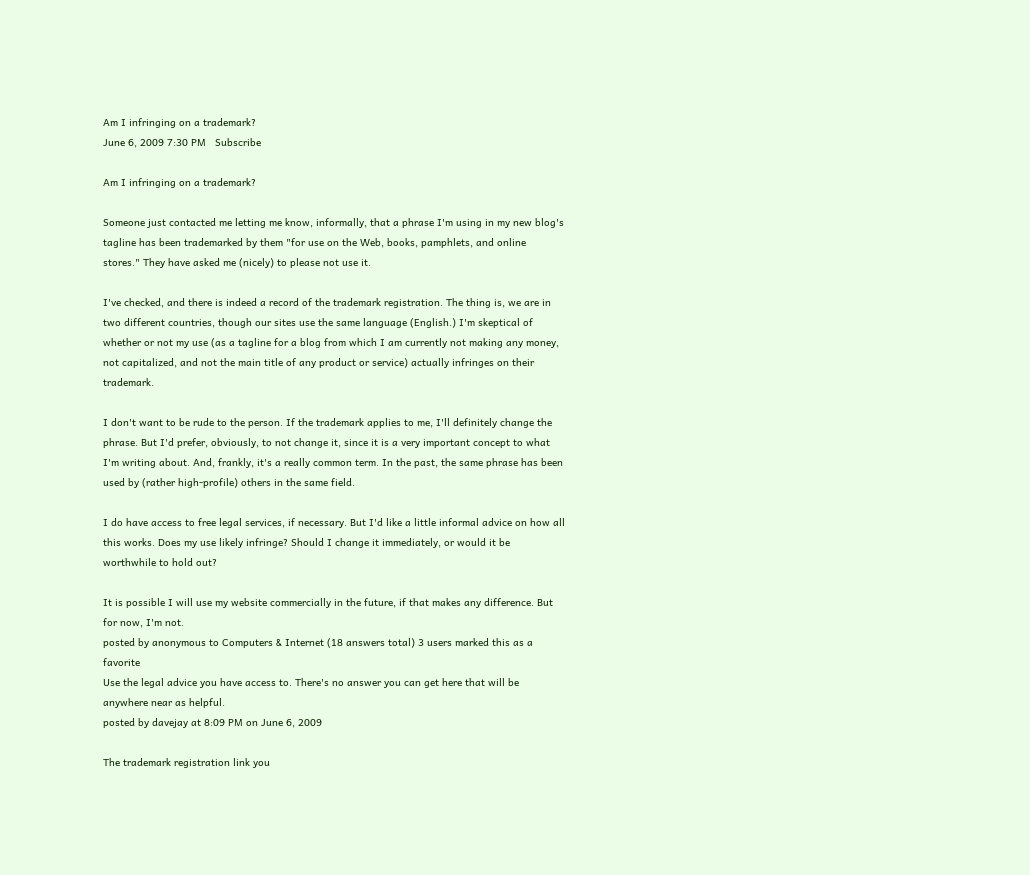Am I infringing on a trademark?
June 6, 2009 7:30 PM   Subscribe

Am I infringing on a trademark?

Someone just contacted me letting me know, informally, that a phrase I'm using in my new blog's tagline has been trademarked by them "for use on the Web, books, pamphlets, and online stores." They have asked me (nicely) to please not use it.

I've checked, and there is indeed a record of the trademark registration. The thing is, we are in two different countries, though our sites use the same language (English.) I'm skeptical of whether or not my use (as a tagline for a blog from which I am currently not making any money, not capitalized, and not the main title of any product or service) actually infringes on their trademark.

I don't want to be rude to the person. If the trademark applies to me, I'll definitely change the phrase. But I'd prefer, obviously, to not change it, since it is a very important concept to what I'm writing about. And, frankly, it's a really common term. In the past, the same phrase has been used by (rather high-profile) others in the same field.

I do have access to free legal services, if necessary. But I'd like a little informal advice on how all this works. Does my use likely infringe? Should I change it immediately, or would it be worthwhile to hold out?

It is possible I will use my website commercially in the future, if that makes any difference. But for now, I'm not.
posted by anonymous to Computers & Internet (18 answers total) 3 users marked this as a favorite
Use the legal advice you have access to. There's no answer you can get here that will be anywhere near as helpful.
posted by davejay at 8:09 PM on June 6, 2009

The trademark registration link you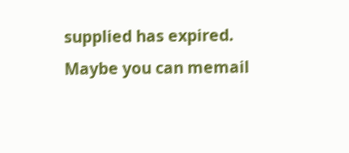supplied has expired. Maybe you can memail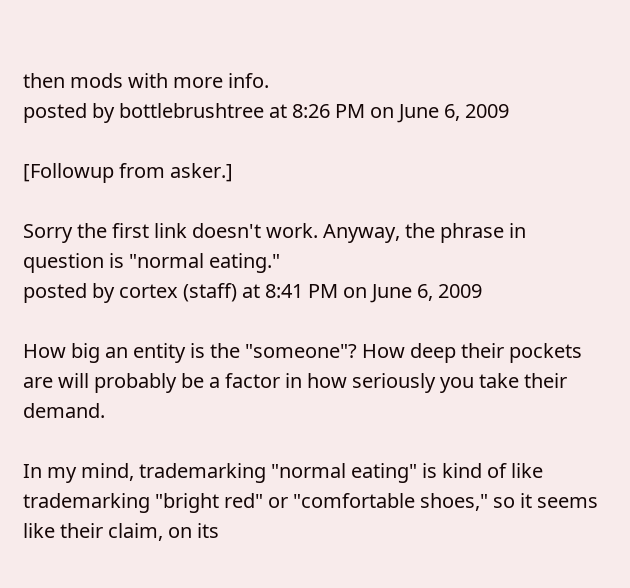then mods with more info.
posted by bottlebrushtree at 8:26 PM on June 6, 2009

[Followup from asker.]

Sorry the first link doesn't work. Anyway, the phrase in question is "normal eating."
posted by cortex (staff) at 8:41 PM on June 6, 2009

How big an entity is the "someone"? How deep their pockets are will probably be a factor in how seriously you take their demand.

In my mind, trademarking "normal eating" is kind of like trademarking "bright red" or "comfortable shoes," so it seems like their claim, on its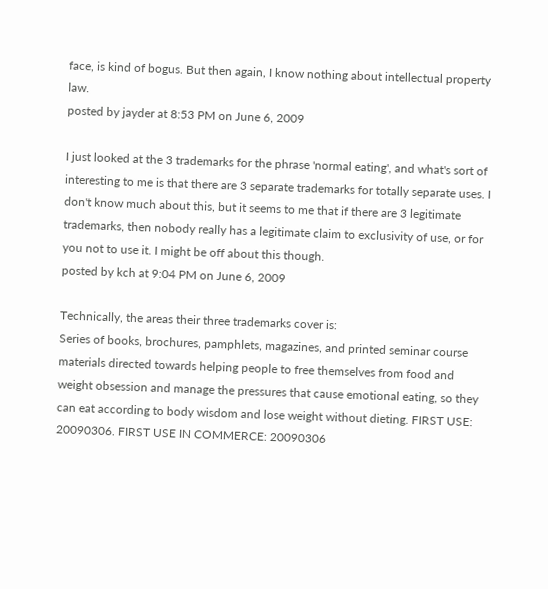face, is kind of bogus. But then again, I know nothing about intellectual property law.
posted by jayder at 8:53 PM on June 6, 2009

I just looked at the 3 trademarks for the phrase 'normal eating', and what's sort of interesting to me is that there are 3 separate trademarks for totally separate uses. I don't know much about this, but it seems to me that if there are 3 legitimate trademarks, then nobody really has a legitimate claim to exclusivity of use, or for you not to use it. I might be off about this though.
posted by kch at 9:04 PM on June 6, 2009

Technically, the areas their three trademarks cover is:
Series of books, brochures, pamphlets, magazines, and printed seminar course materials directed towards helping people to free themselves from food and weight obsession and manage the pressures that cause emotional eating, so they can eat according to body wisdom and lose weight without dieting. FIRST USE: 20090306. FIRST USE IN COMMERCE: 20090306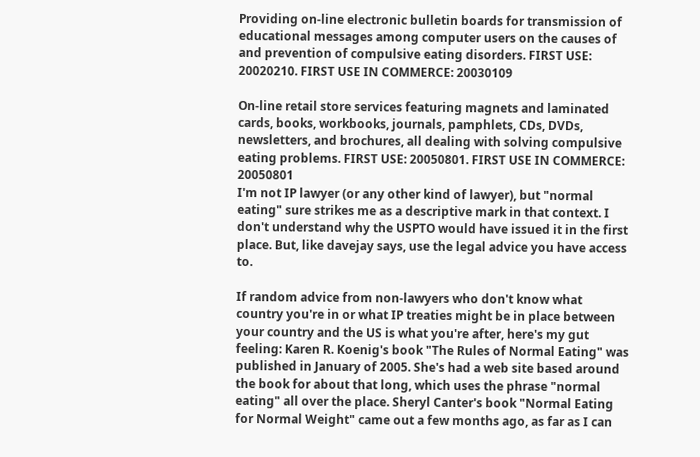Providing on-line electronic bulletin boards for transmission of educational messages among computer users on the causes of and prevention of compulsive eating disorders. FIRST USE: 20020210. FIRST USE IN COMMERCE: 20030109

On-line retail store services featuring magnets and laminated cards, books, workbooks, journals, pamphlets, CDs, DVDs, newsletters, and brochures, all dealing with solving compulsive eating problems. FIRST USE: 20050801. FIRST USE IN COMMERCE: 20050801
I'm not IP lawyer (or any other kind of lawyer), but "normal eating" sure strikes me as a descriptive mark in that context. I don't understand why the USPTO would have issued it in the first place. But, like davejay says, use the legal advice you have access to.

If random advice from non-lawyers who don't know what country you're in or what IP treaties might be in place between your country and the US is what you're after, here's my gut feeling: Karen R. Koenig's book "The Rules of Normal Eating" was published in January of 2005. She's had a web site based around the book for about that long, which uses the phrase "normal eating" all over the place. Sheryl Canter's book "Normal Eating for Normal Weight" came out a few months ago, as far as I can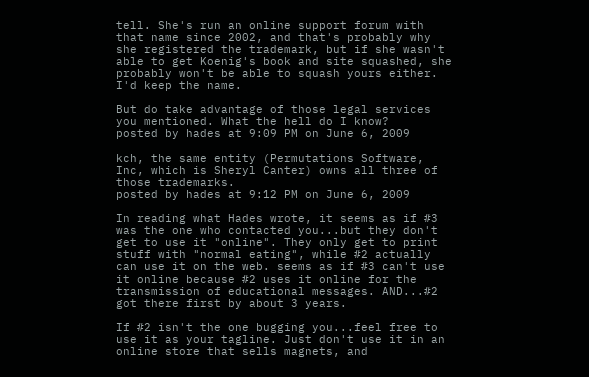tell. She's run an online support forum with that name since 2002, and that's probably why she registered the trademark, but if she wasn't able to get Koenig's book and site squashed, she probably won't be able to squash yours either. I'd keep the name.

But do take advantage of those legal services you mentioned. What the hell do I know?
posted by hades at 9:09 PM on June 6, 2009

kch, the same entity (Permutations Software, Inc, which is Sheryl Canter) owns all three of those trademarks.
posted by hades at 9:12 PM on June 6, 2009

In reading what Hades wrote, it seems as if #3 was the one who contacted you...but they don't get to use it "online". They only get to print stuff with "normal eating", while #2 actually can use it on the web. seems as if #3 can't use it online because #2 uses it online for the transmission of educational messages. AND...#2 got there first by about 3 years.

If #2 isn't the one bugging you...feel free to use it as your tagline. Just don't use it in an online store that sells magnets, and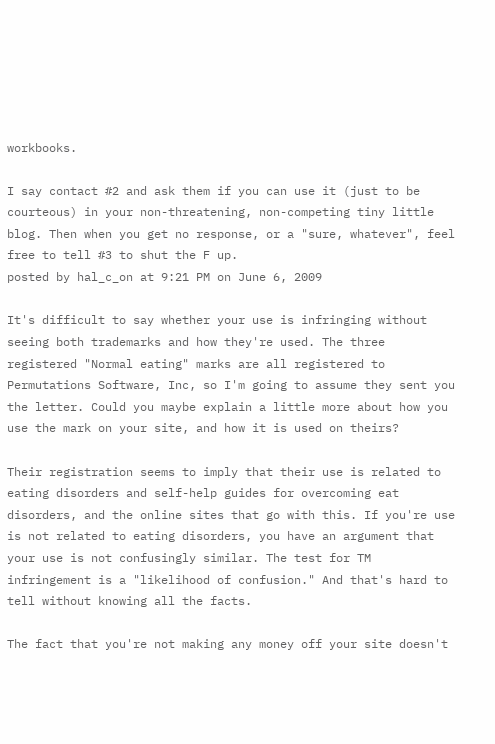workbooks.

I say contact #2 and ask them if you can use it (just to be courteous) in your non-threatening, non-competing tiny little blog. Then when you get no response, or a "sure, whatever", feel free to tell #3 to shut the F up.
posted by hal_c_on at 9:21 PM on June 6, 2009

It's difficult to say whether your use is infringing without seeing both trademarks and how they're used. The three registered "Normal eating" marks are all registered to Permutations Software, Inc, so I'm going to assume they sent you the letter. Could you maybe explain a little more about how you use the mark on your site, and how it is used on theirs?

Their registration seems to imply that their use is related to eating disorders and self-help guides for overcoming eat disorders, and the online sites that go with this. If you're use is not related to eating disorders, you have an argument that your use is not confusingly similar. The test for TM infringement is a "likelihood of confusion." And that's hard to tell without knowing all the facts.

The fact that you're not making any money off your site doesn't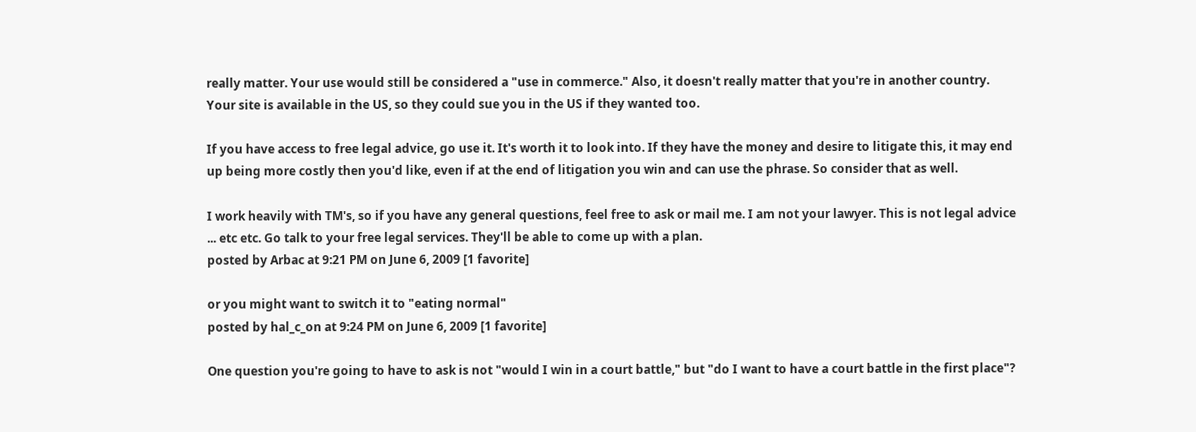really matter. Your use would still be considered a "use in commerce." Also, it doesn't really matter that you're in another country. Your site is available in the US, so they could sue you in the US if they wanted too.

If you have access to free legal advice, go use it. It's worth it to look into. If they have the money and desire to litigate this, it may end up being more costly then you'd like, even if at the end of litigation you win and can use the phrase. So consider that as well.

I work heavily with TM's, so if you have any general questions, feel free to ask or mail me. I am not your lawyer. This is not legal advice ... etc etc. Go talk to your free legal services. They'll be able to come up with a plan.
posted by Arbac at 9:21 PM on June 6, 2009 [1 favorite]

or you might want to switch it to "eating normal"
posted by hal_c_on at 9:24 PM on June 6, 2009 [1 favorite]

One question you're going to have to ask is not "would I win in a court battle," but "do I want to have a court battle in the first place"?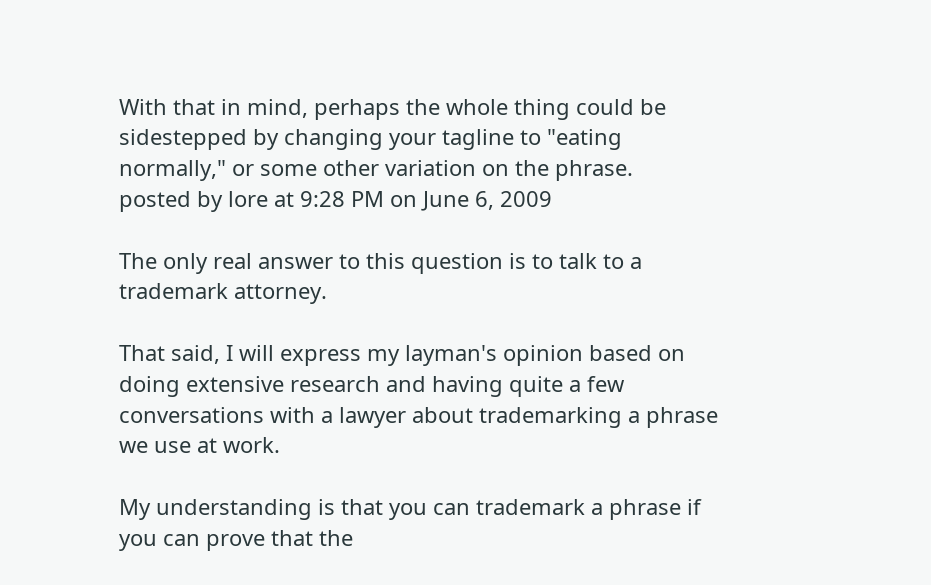With that in mind, perhaps the whole thing could be sidestepped by changing your tagline to "eating normally," or some other variation on the phrase.
posted by lore at 9:28 PM on June 6, 2009

The only real answer to this question is to talk to a trademark attorney.

That said, I will express my layman's opinion based on doing extensive research and having quite a few conversations with a lawyer about trademarking a phrase we use at work.

My understanding is that you can trademark a phrase if you can prove that the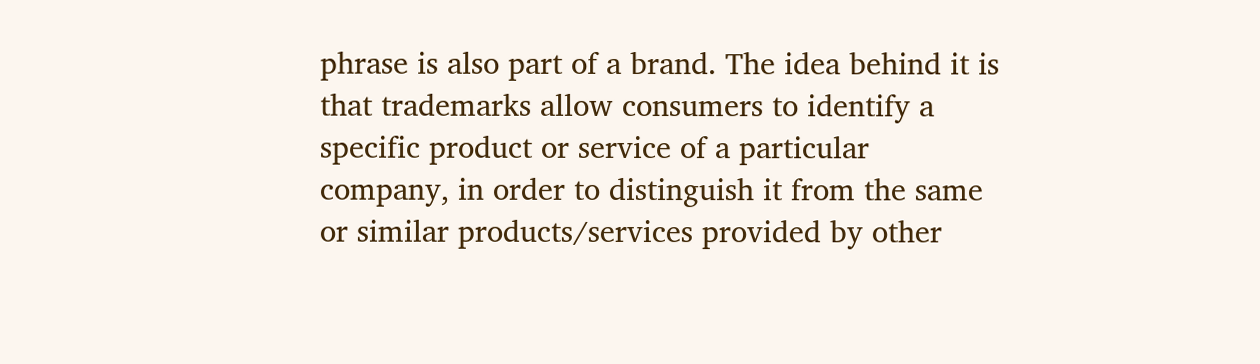phrase is also part of a brand. The idea behind it is that trademarks allow consumers to identify a specific product or service of a particular company, in order to distinguish it from the same or similar products/services provided by other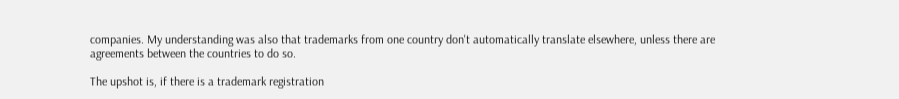companies. My understanding was also that trademarks from one country don't automatically translate elsewhere, unless there are agreements between the countries to do so.

The upshot is, if there is a trademark registration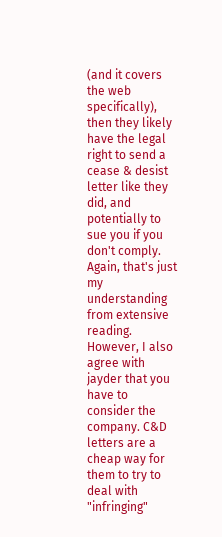(and it covers the web specifically), then they likely have the legal right to send a cease & desist letter like they did, and potentially to sue you if you don't comply. Again, that's just my understanding from extensive reading. However, I also agree with jayder that you have to consider the company. C&D letters are a cheap way for them to try to deal with "infringing"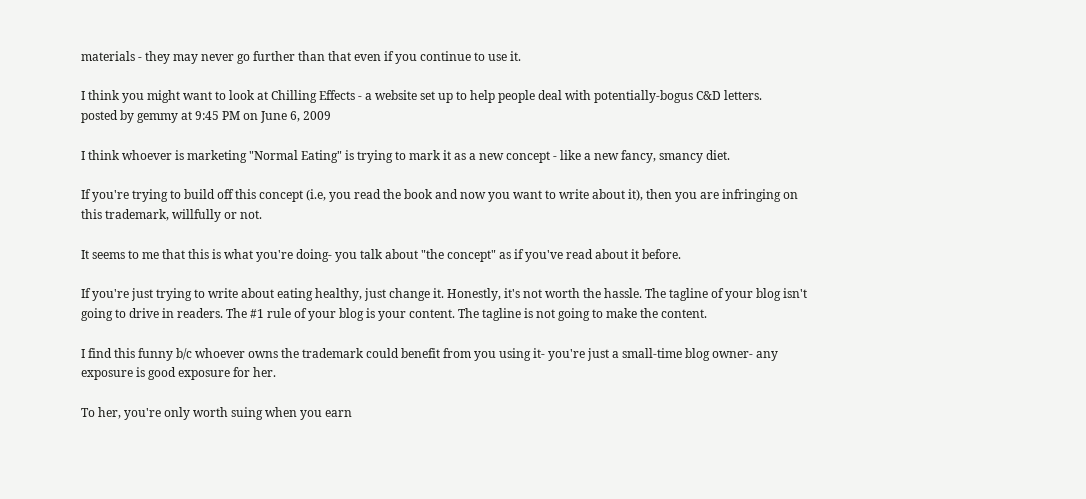materials - they may never go further than that even if you continue to use it.

I think you might want to look at Chilling Effects - a website set up to help people deal with potentially-bogus C&D letters.
posted by gemmy at 9:45 PM on June 6, 2009

I think whoever is marketing "Normal Eating" is trying to mark it as a new concept - like a new fancy, smancy diet.

If you're trying to build off this concept (i.e, you read the book and now you want to write about it), then you are infringing on this trademark, willfully or not.

It seems to me that this is what you're doing- you talk about "the concept" as if you've read about it before.

If you're just trying to write about eating healthy, just change it. Honestly, it's not worth the hassle. The tagline of your blog isn't going to drive in readers. The #1 rule of your blog is your content. The tagline is not going to make the content.

I find this funny b/c whoever owns the trademark could benefit from you using it- you're just a small-time blog owner- any exposure is good exposure for her.

To her, you're only worth suing when you earn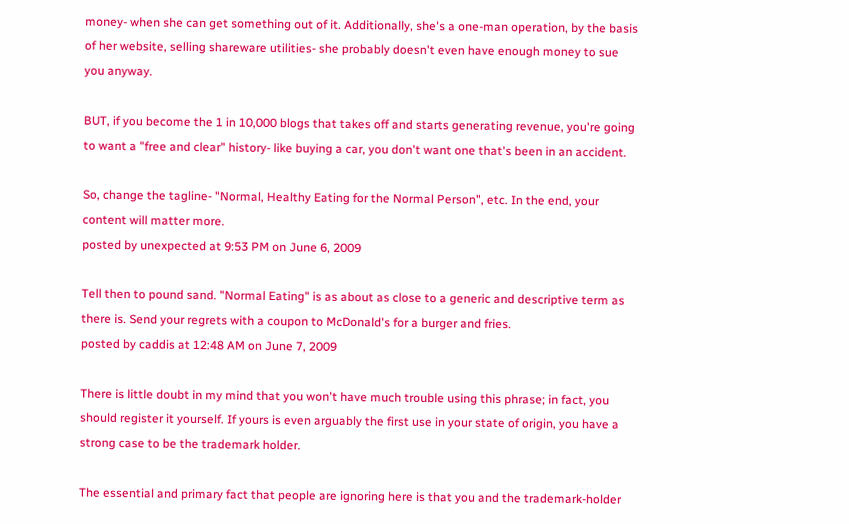money- when she can get something out of it. Additionally, she's a one-man operation, by the basis of her website, selling shareware utilities- she probably doesn't even have enough money to sue you anyway.

BUT, if you become the 1 in 10,000 blogs that takes off and starts generating revenue, you're going to want a "free and clear" history- like buying a car, you don't want one that's been in an accident.

So, change the tagline- "Normal, Healthy Eating for the Normal Person", etc. In the end, your content will matter more.
posted by unexpected at 9:53 PM on June 6, 2009

Tell then to pound sand. "Normal Eating" is as about as close to a generic and descriptive term as there is. Send your regrets with a coupon to McDonald's for a burger and fries.
posted by caddis at 12:48 AM on June 7, 2009

There is little doubt in my mind that you won't have much trouble using this phrase; in fact, you should register it yourself. If yours is even arguably the first use in your state of origin, you have a strong case to be the trademark holder.

The essential and primary fact that people are ignoring here is that you and the trademark-holder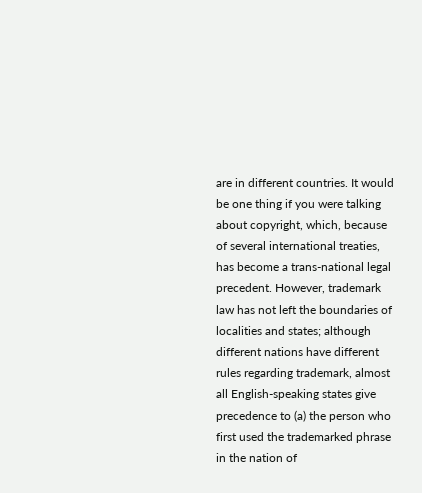are in different countries. It would be one thing if you were talking about copyright, which, because of several international treaties, has become a trans-national legal precedent. However, trademark law has not left the boundaries of localities and states; although different nations have different rules regarding trademark, almost all English-speaking states give precedence to (a) the person who first used the trademarked phrase in the nation of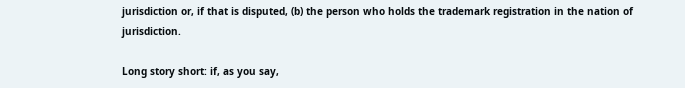jurisdiction or, if that is disputed, (b) the person who holds the trademark registration in the nation of jurisdiction.

Long story short: if, as you say,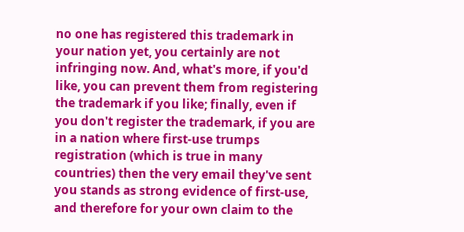no one has registered this trademark in your nation yet, you certainly are not infringing now. And, what's more, if you'd like, you can prevent them from registering the trademark if you like; finally, even if you don't register the trademark, if you are in a nation where first-use trumps registration (which is true in many countries) then the very email they've sent you stands as strong evidence of first-use, and therefore for your own claim to the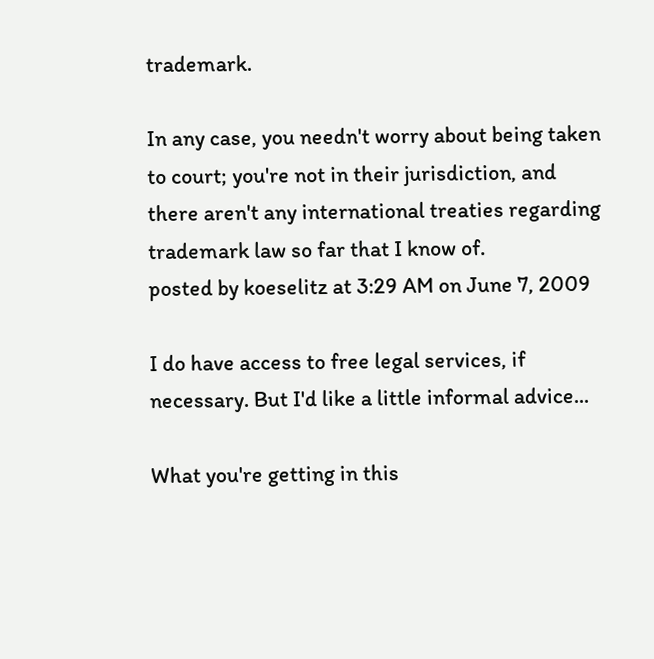trademark.

In any case, you needn't worry about being taken to court; you're not in their jurisdiction, and there aren't any international treaties regarding trademark law so far that I know of.
posted by koeselitz at 3:29 AM on June 7, 2009

I do have access to free legal services, if necessary. But I'd like a little informal advice...

What you're getting in this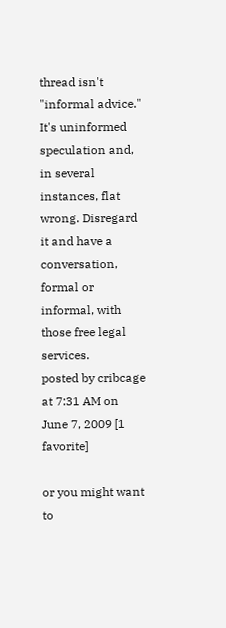thread isn't "informal advice." It's uninformed speculation and, in several instances, flat wrong. Disregard it and have a conversation, formal or informal, with those free legal services.
posted by cribcage at 7:31 AM on June 7, 2009 [1 favorite]

or you might want to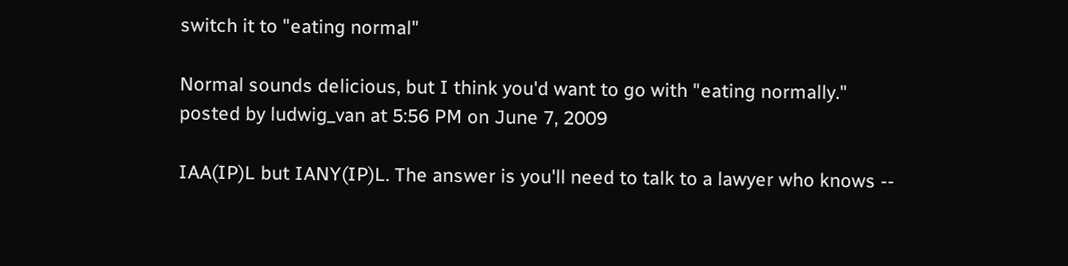switch it to "eating normal"

Normal sounds delicious, but I think you'd want to go with "eating normally."
posted by ludwig_van at 5:56 PM on June 7, 2009

IAA(IP)L but IANY(IP)L. The answer is you'll need to talk to a lawyer who knows --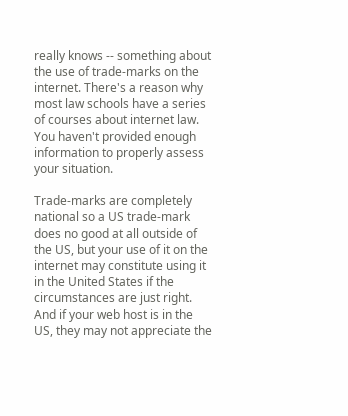really knows -- something about the use of trade-marks on the internet. There's a reason why most law schools have a series of courses about internet law. You haven't provided enough information to properly assess your situation.

Trade-marks are completely national so a US trade-mark does no good at all outside of the US, but your use of it on the internet may constitute using it in the United States if the circumstances are just right. And if your web host is in the US, they may not appreciate the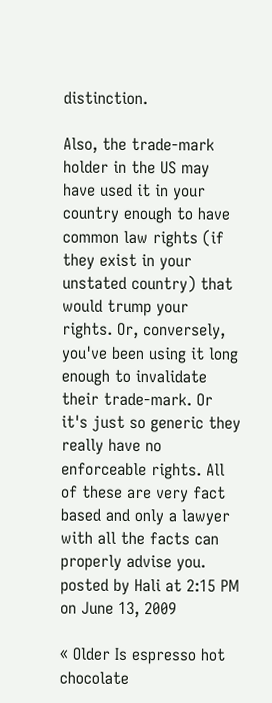distinction.

Also, the trade-mark holder in the US may have used it in your country enough to have common law rights (if they exist in your unstated country) that would trump your rights. Or, conversely, you've been using it long enough to invalidate their trade-mark. Or it's just so generic they really have no enforceable rights. All of these are very fact based and only a lawyer with all the facts can properly advise you.
posted by Hali at 2:15 PM on June 13, 2009

« Older Is espresso hot chocolate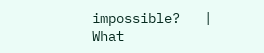impossible?   |   What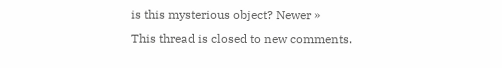is this mysterious object? Newer »
This thread is closed to new comments.